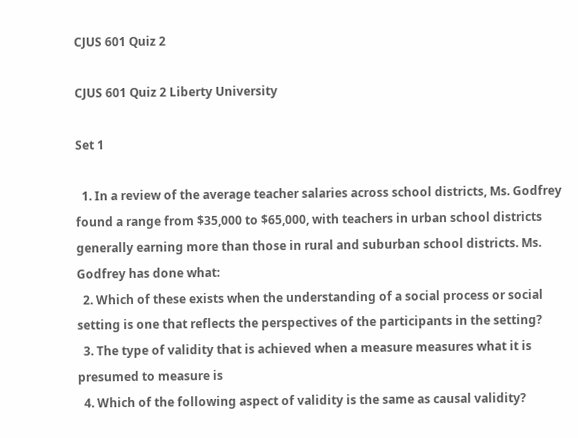CJUS 601 Quiz 2

CJUS 601 Quiz 2 Liberty University

Set 1

  1. In a review of the average teacher salaries across school districts, Ms. Godfrey found a range from $35,000 to $65,000, with teachers in urban school districts generally earning more than those in rural and suburban school districts. Ms. Godfrey has done what:
  2. Which of these exists when the understanding of a social process or social setting is one that reflects the perspectives of the participants in the setting?
  3. The type of validity that is achieved when a measure measures what it is presumed to measure is
  4. Which of the following aspect of validity is the same as causal validity?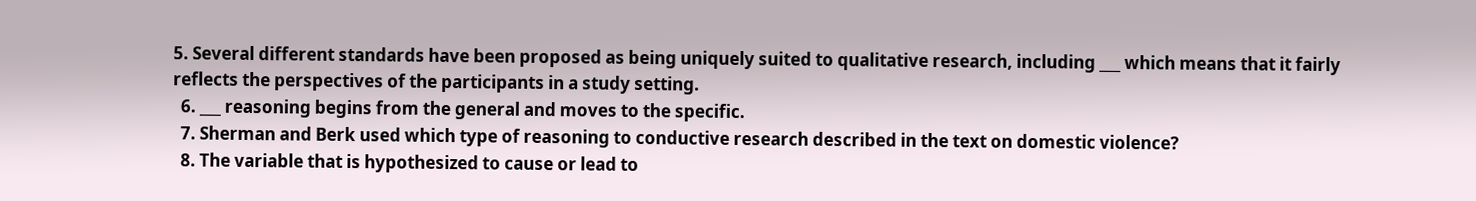5. Several different standards have been proposed as being uniquely suited to qualitative research, including ___ which means that it fairly reflects the perspectives of the participants in a study setting.
  6. ___ reasoning begins from the general and moves to the specific.
  7. Sherman and Berk used which type of reasoning to conductive research described in the text on domestic violence?
  8. The variable that is hypothesized to cause or lead to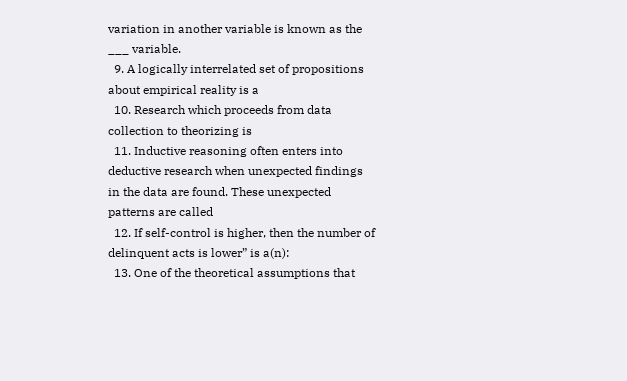variation in another variable is known as the ___ variable.
  9. A logically interrelated set of propositions about empirical reality is a
  10. Research which proceeds from data collection to theorizing is
  11. Inductive reasoning often enters into deductive research when unexpected findings in the data are found. These unexpected patterns are called
  12. If self-control is higher, then the number of delinquent acts is lower” is a(n):
  13. One of the theoretical assumptions that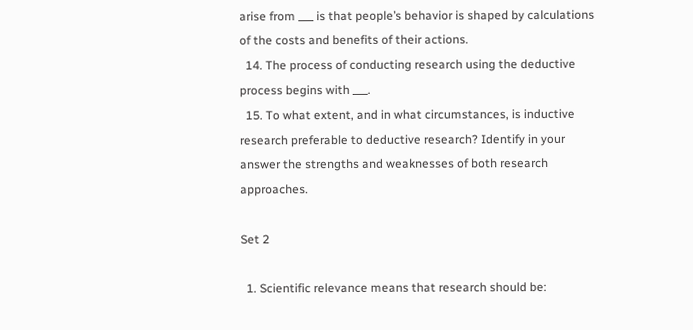arise from ___ is that people’s behavior is shaped by calculations of the costs and benefits of their actions.
  14. The process of conducting research using the deductive process begins with ___.
  15. To what extent, and in what circumstances, is inductive research preferable to deductive research? Identify in your answer the strengths and weaknesses of both research approaches.

Set 2

  1. Scientific relevance means that research should be: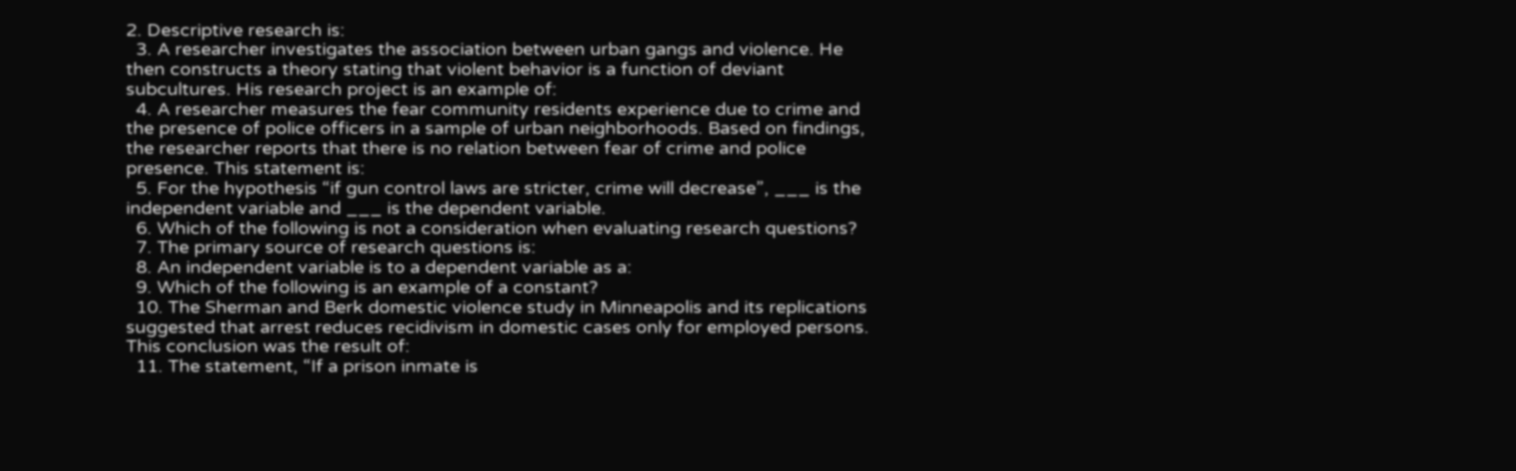2. Descriptive research is:
  3. A researcher investigates the association between urban gangs and violence. He then constructs a theory stating that violent behavior is a function of deviant subcultures. His research project is an example of:
  4. A researcher measures the fear community residents experience due to crime and the presence of police officers in a sample of urban neighborhoods. Based on findings, the researcher reports that there is no relation between fear of crime and police presence. This statement is:
  5. For the hypothesis “if gun control laws are stricter, crime will decrease”, ___ is the independent variable and ___ is the dependent variable.
  6. Which of the following is not a consideration when evaluating research questions?
  7. The primary source of research questions is:
  8. An independent variable is to a dependent variable as a:
  9. Which of the following is an example of a constant?
  10. The Sherman and Berk domestic violence study in Minneapolis and its replications suggested that arrest reduces recidivism in domestic cases only for employed persons. This conclusion was the result of:
  11. The statement, “If a prison inmate is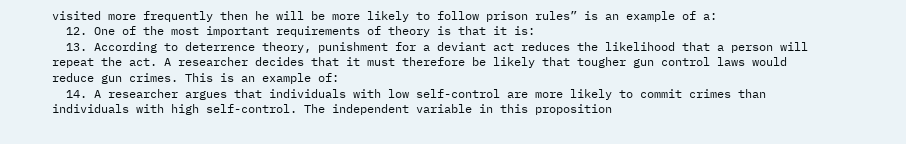visited more frequently then he will be more likely to follow prison rules” is an example of a:
  12. One of the most important requirements of theory is that it is:
  13. According to deterrence theory, punishment for a deviant act reduces the likelihood that a person will repeat the act. A researcher decides that it must therefore be likely that tougher gun control laws would reduce gun crimes. This is an example of:
  14. A researcher argues that individuals with low self-control are more likely to commit crimes than individuals with high self-control. The independent variable in this proposition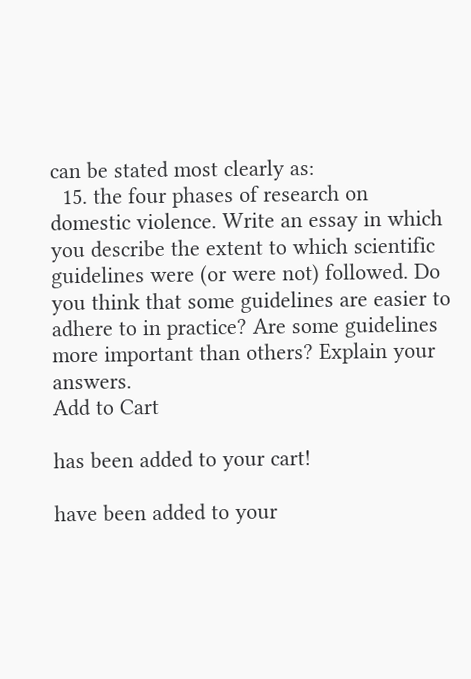can be stated most clearly as:
  15. the four phases of research on domestic violence. Write an essay in which you describe the extent to which scientific guidelines were (or were not) followed. Do you think that some guidelines are easier to adhere to in practice? Are some guidelines more important than others? Explain your answers.
Add to Cart

has been added to your cart!

have been added to your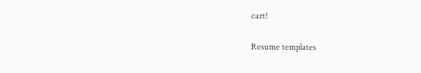cart!

Resume templates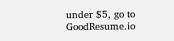under $5, go to GoodResume.io